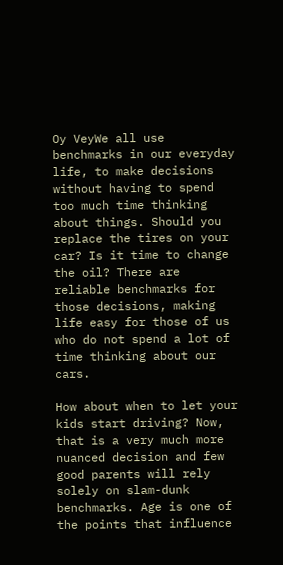Oy VeyWe all use benchmarks in our everyday life, to make decisions without having to spend too much time thinking about things. Should you replace the tires on your car? Is it time to change the oil? There are reliable benchmarks for those decisions, making life easy for those of us who do not spend a lot of time thinking about our cars.

How about when to let your kids start driving? Now, that is a very much more nuanced decision and few good parents will rely solely on slam-dunk benchmarks. Age is one of the points that influence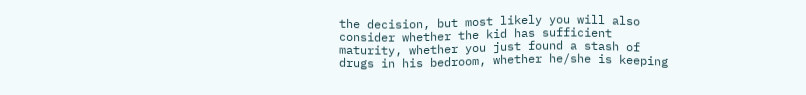the decision, but most likely you will also consider whether the kid has sufficient maturity, whether you just found a stash of drugs in his bedroom, whether he/she is keeping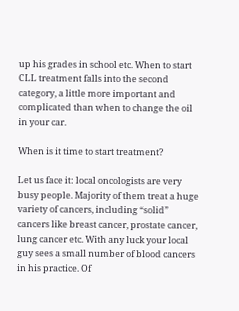up his grades in school etc. When to start CLL treatment falls into the second category, a little more important and complicated than when to change the oil in your car.

When is it time to start treatment?

Let us face it: local oncologists are very busy people. Majority of them treat a huge variety of cancers, including “solid” cancers like breast cancer, prostate cancer, lung cancer etc. With any luck your local guy sees a small number of blood cancers in his practice. Of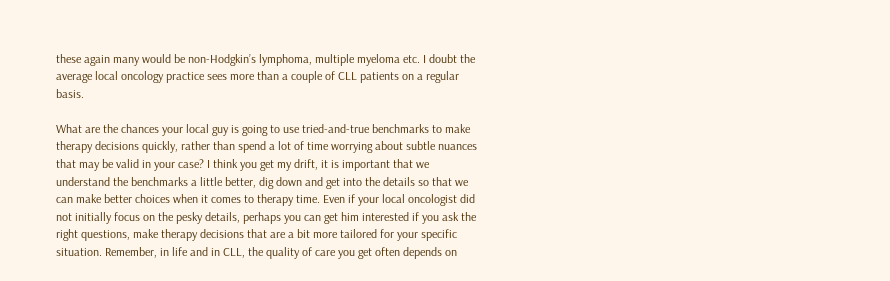these again many would be non-Hodgkin’s lymphoma, multiple myeloma etc. I doubt the average local oncology practice sees more than a couple of CLL patients on a regular basis.

What are the chances your local guy is going to use tried-and-true benchmarks to make therapy decisions quickly, rather than spend a lot of time worrying about subtle nuances that may be valid in your case? I think you get my drift, it is important that we understand the benchmarks a little better, dig down and get into the details so that we can make better choices when it comes to therapy time. Even if your local oncologist did not initially focus on the pesky details, perhaps you can get him interested if you ask the right questions, make therapy decisions that are a bit more tailored for your specific situation. Remember, in life and in CLL, the quality of care you get often depends on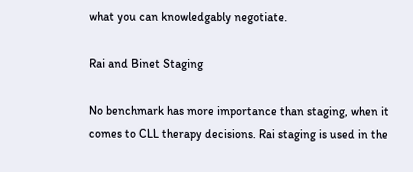what you can knowledgably negotiate.

Rai and Binet Staging

No benchmark has more importance than staging, when it comes to CLL therapy decisions. Rai staging is used in the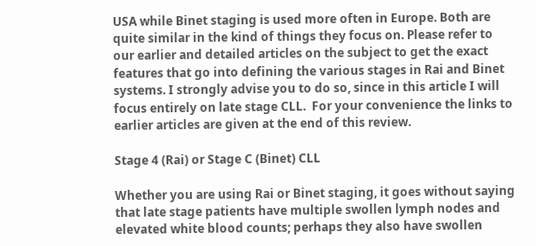USA while Binet staging is used more often in Europe. Both are quite similar in the kind of things they focus on. Please refer to our earlier and detailed articles on the subject to get the exact features that go into defining the various stages in Rai and Binet systems. I strongly advise you to do so, since in this article I will focus entirely on late stage CLL.  For your convenience the links to earlier articles are given at the end of this review.

Stage 4 (Rai) or Stage C (Binet) CLL

Whether you are using Rai or Binet staging, it goes without saying that late stage patients have multiple swollen lymph nodes and elevated white blood counts; perhaps they also have swollen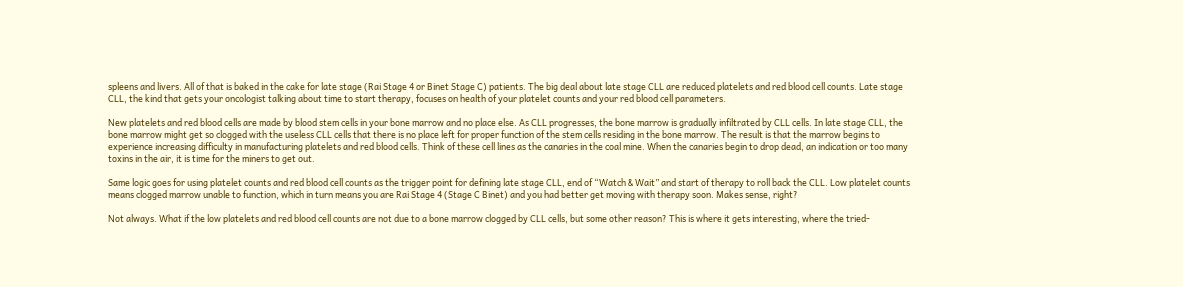spleens and livers. All of that is baked in the cake for late stage (Rai Stage 4 or Binet Stage C) patients. The big deal about late stage CLL are reduced platelets and red blood cell counts. Late stage CLL, the kind that gets your oncologist talking about time to start therapy, focuses on health of your platelet counts and your red blood cell parameters.

New platelets and red blood cells are made by blood stem cells in your bone marrow and no place else. As CLL progresses, the bone marrow is gradually infiltrated by CLL cells. In late stage CLL, the bone marrow might get so clogged with the useless CLL cells that there is no place left for proper function of the stem cells residing in the bone marrow. The result is that the marrow begins to experience increasing difficulty in manufacturing platelets and red blood cells. Think of these cell lines as the canaries in the coal mine. When the canaries begin to drop dead, an indication or too many toxins in the air, it is time for the miners to get out.

Same logic goes for using platelet counts and red blood cell counts as the trigger point for defining late stage CLL, end of “Watch & Wait” and start of therapy to roll back the CLL. Low platelet counts means clogged marrow unable to function, which in turn means you are Rai Stage 4 (Stage C Binet) and you had better get moving with therapy soon. Makes sense, right?

Not always. What if the low platelets and red blood cell counts are not due to a bone marrow clogged by CLL cells, but some other reason? This is where it gets interesting, where the tried-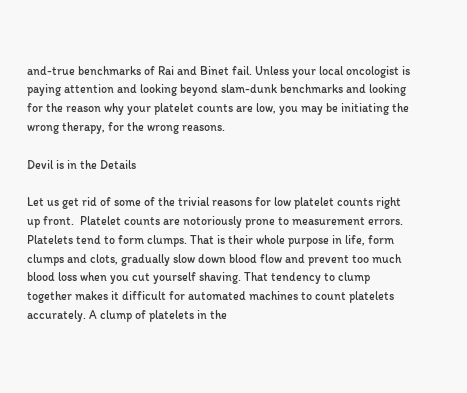and-true benchmarks of Rai and Binet fail. Unless your local oncologist is paying attention and looking beyond slam-dunk benchmarks and looking for the reason why your platelet counts are low, you may be initiating the wrong therapy, for the wrong reasons.

Devil is in the Details

Let us get rid of some of the trivial reasons for low platelet counts right up front.  Platelet counts are notoriously prone to measurement errors. Platelets tend to form clumps. That is their whole purpose in life, form clumps and clots, gradually slow down blood flow and prevent too much blood loss when you cut yourself shaving. That tendency to clump together makes it difficult for automated machines to count platelets accurately. A clump of platelets in the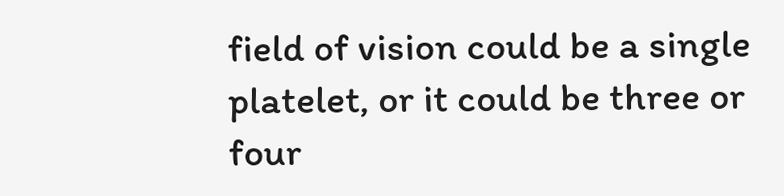field of vision could be a single platelet, or it could be three or four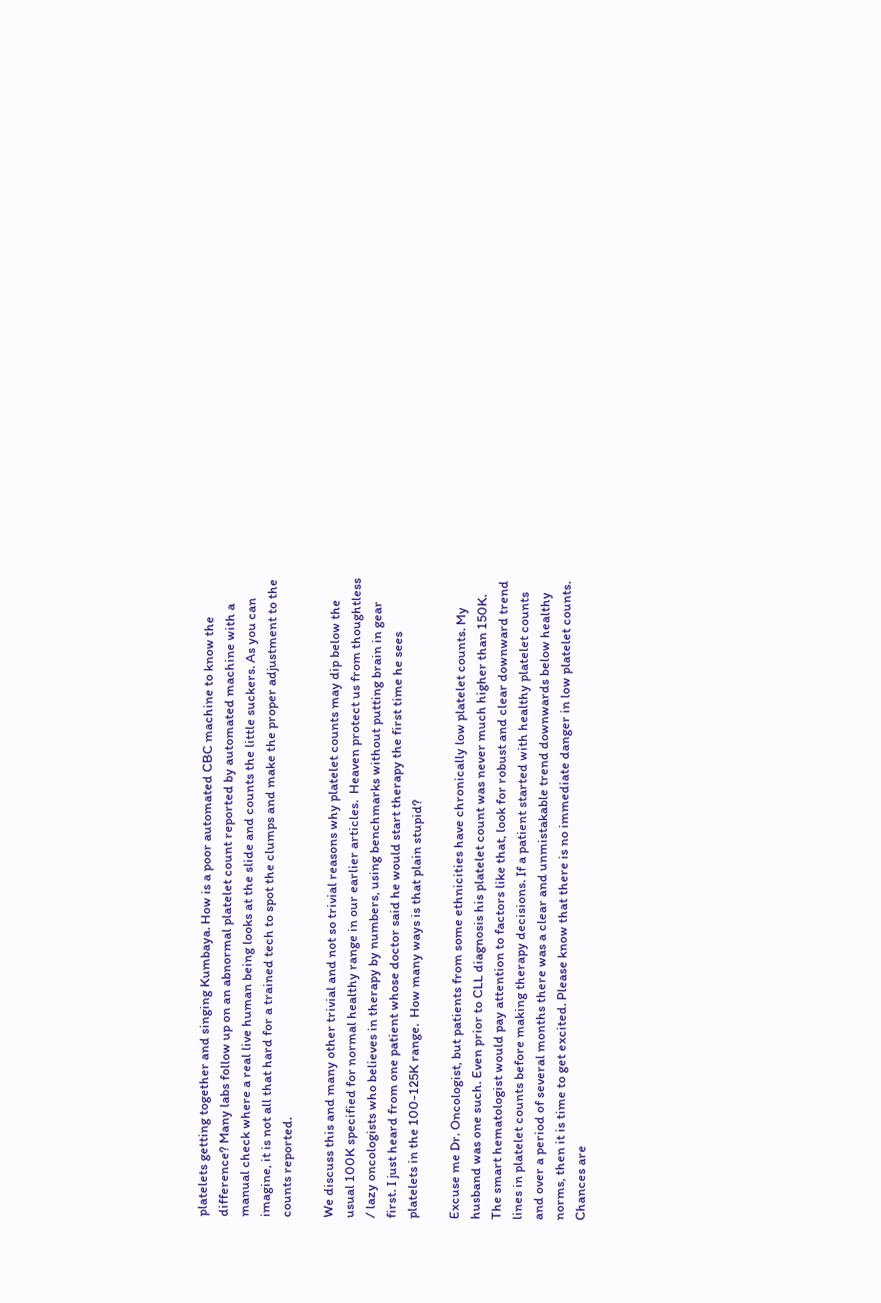platelets getting together and singing Kumbaya. How is a poor automated CBC machine to know the difference? Many labs follow up on an abnormal platelet count reported by automated machine with a manual check where a real live human being looks at the slide and counts the little suckers. As you can imagine, it is not all that hard for a trained tech to spot the clumps and make the proper adjustment to the counts reported.

We discuss this and many other trivial and not so trivial reasons why platelet counts may dip below the usual 100K specified for normal healthy range in our earlier articles.  Heaven protect us from thoughtless / lazy oncologists who believes in therapy by numbers, using benchmarks without putting brain in gear first. I just heard from one patient whose doctor said he would start therapy the first time he sees platelets in the 100-125K range.  How many ways is that plain stupid?

Excuse me Dr. Oncologist, but patients from some ethnicities have chronically low platelet counts. My husband was one such. Even prior to CLL diagnosis his platelet count was never much higher than 150K. The smart hematologist would pay attention to factors like that, look for robust and clear downward trend lines in platelet counts before making therapy decisions. If a patient started with healthy platelet counts and over a period of several months there was a clear and unmistakable trend downwards below healthy norms, then it is time to get excited. Please know that there is no immediate danger in low platelet counts. Chances are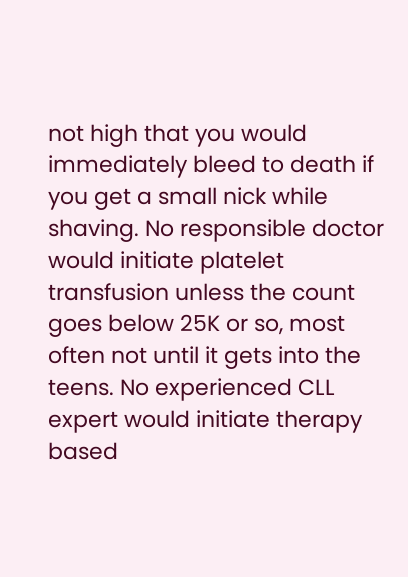not high that you would immediately bleed to death if you get a small nick while shaving. No responsible doctor would initiate platelet transfusion unless the count goes below 25K or so, most often not until it gets into the teens. No experienced CLL expert would initiate therapy based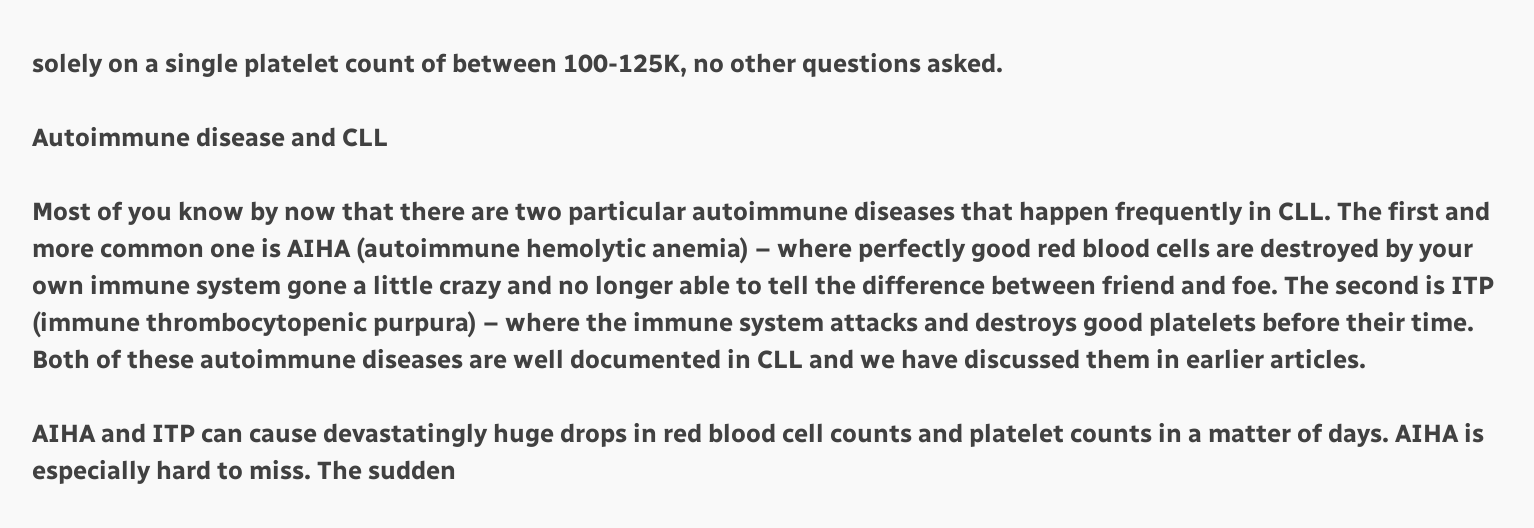solely on a single platelet count of between 100-125K, no other questions asked.

Autoimmune disease and CLL

Most of you know by now that there are two particular autoimmune diseases that happen frequently in CLL. The first and more common one is AIHA (autoimmune hemolytic anemia) – where perfectly good red blood cells are destroyed by your own immune system gone a little crazy and no longer able to tell the difference between friend and foe. The second is ITP (immune thrombocytopenic purpura) – where the immune system attacks and destroys good platelets before their time. Both of these autoimmune diseases are well documented in CLL and we have discussed them in earlier articles.

AIHA and ITP can cause devastatingly huge drops in red blood cell counts and platelet counts in a matter of days. AIHA is especially hard to miss. The sudden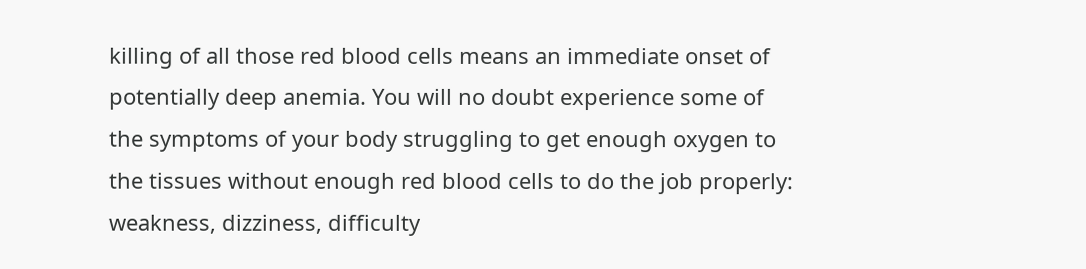killing of all those red blood cells means an immediate onset of potentially deep anemia. You will no doubt experience some of the symptoms of your body struggling to get enough oxygen to the tissues without enough red blood cells to do the job properly: weakness, dizziness, difficulty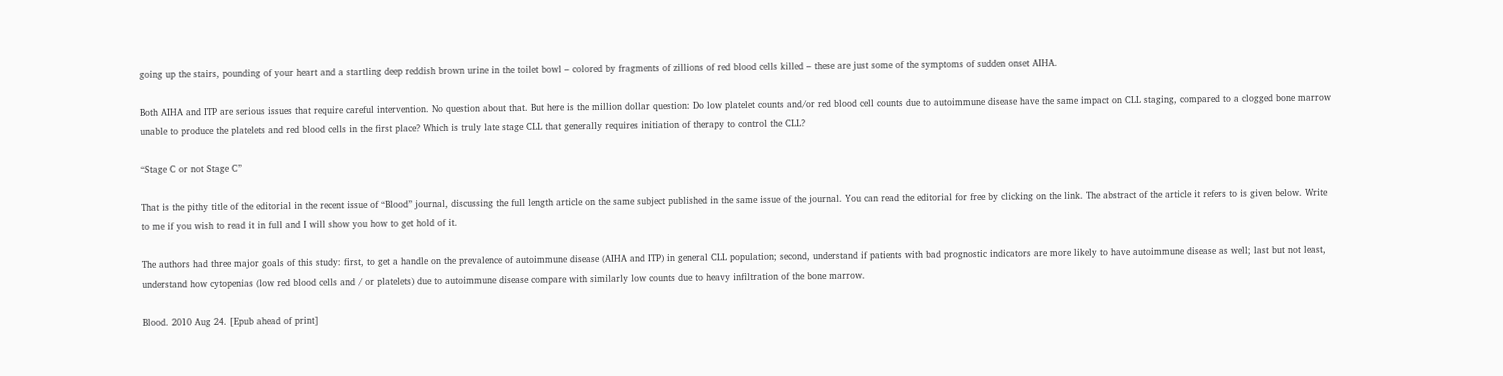going up the stairs, pounding of your heart and a startling deep reddish brown urine in the toilet bowl – colored by fragments of zillions of red blood cells killed – these are just some of the symptoms of sudden onset AIHA.

Both AIHA and ITP are serious issues that require careful intervention. No question about that. But here is the million dollar question: Do low platelet counts and/or red blood cell counts due to autoimmune disease have the same impact on CLL staging, compared to a clogged bone marrow unable to produce the platelets and red blood cells in the first place? Which is truly late stage CLL that generally requires initiation of therapy to control the CLL?

“Stage C or not Stage C”

That is the pithy title of the editorial in the recent issue of “Blood” journal, discussing the full length article on the same subject published in the same issue of the journal. You can read the editorial for free by clicking on the link. The abstract of the article it refers to is given below. Write to me if you wish to read it in full and I will show you how to get hold of it.

The authors had three major goals of this study: first, to get a handle on the prevalence of autoimmune disease (AIHA and ITP) in general CLL population; second, understand if patients with bad prognostic indicators are more likely to have autoimmune disease as well; last but not least, understand how cytopenias (low red blood cells and / or platelets) due to autoimmune disease compare with similarly low counts due to heavy infiltration of the bone marrow.

Blood. 2010 Aug 24. [Epub ahead of print]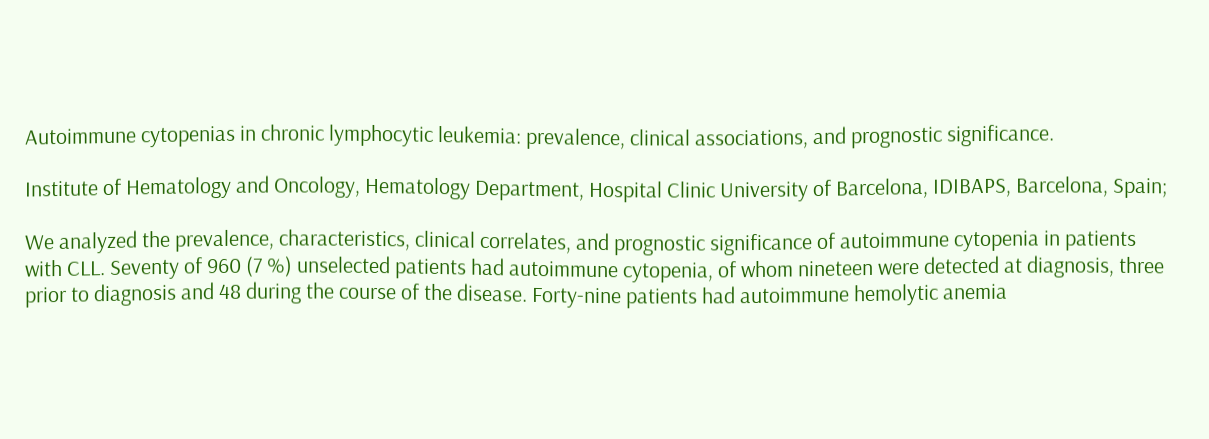Autoimmune cytopenias in chronic lymphocytic leukemia: prevalence, clinical associations, and prognostic significance.

Institute of Hematology and Oncology, Hematology Department, Hospital Clinic University of Barcelona, IDIBAPS, Barcelona, Spain;

We analyzed the prevalence, characteristics, clinical correlates, and prognostic significance of autoimmune cytopenia in patients with CLL. Seventy of 960 (7 %) unselected patients had autoimmune cytopenia, of whom nineteen were detected at diagnosis, three prior to diagnosis and 48 during the course of the disease. Forty-nine patients had autoimmune hemolytic anemia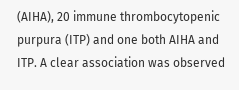(AIHA), 20 immune thrombocytopenic purpura (ITP) and one both AIHA and ITP. A clear association was observed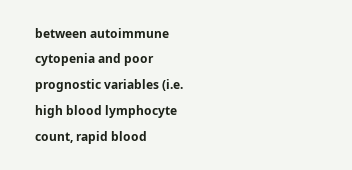between autoimmune cytopenia and poor prognostic variables (i.e. high blood lymphocyte count, rapid blood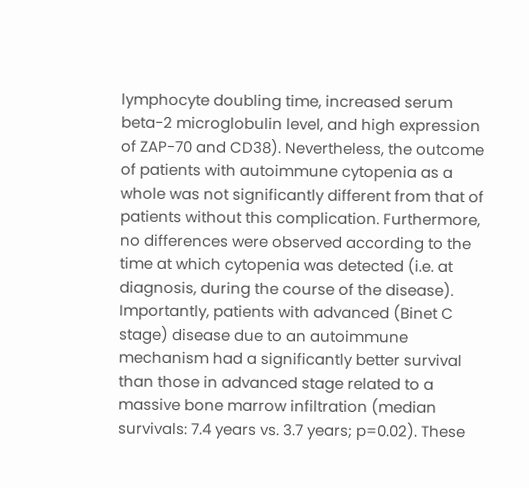lymphocyte doubling time, increased serum beta-2 microglobulin level, and high expression of ZAP-70 and CD38). Nevertheless, the outcome of patients with autoimmune cytopenia as a whole was not significantly different from that of patients without this complication. Furthermore, no differences were observed according to the time at which cytopenia was detected (i.e. at diagnosis, during the course of the disease). Importantly, patients with advanced (Binet C stage) disease due to an autoimmune mechanism had a significantly better survival than those in advanced stage related to a massive bone marrow infiltration (median survivals: 7.4 years vs. 3.7 years; p=0.02). These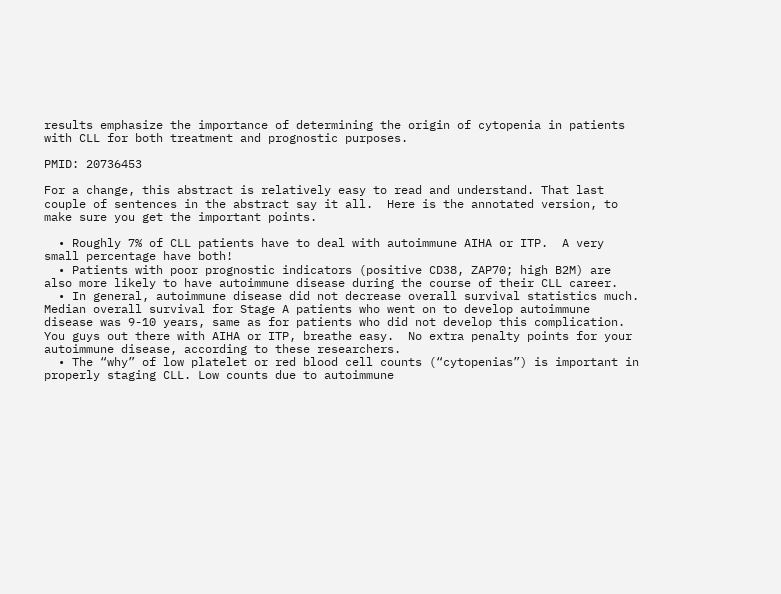results emphasize the importance of determining the origin of cytopenia in patients with CLL for both treatment and prognostic purposes.

PMID: 20736453

For a change, this abstract is relatively easy to read and understand. That last couple of sentences in the abstract say it all.  Here is the annotated version, to make sure you get the important points.

  • Roughly 7% of CLL patients have to deal with autoimmune AIHA or ITP.  A very small percentage have both!
  • Patients with poor prognostic indicators (positive CD38, ZAP70; high B2M) are also more likely to have autoimmune disease during the course of their CLL career.
  • In general, autoimmune disease did not decrease overall survival statistics much. Median overall survival for Stage A patients who went on to develop autoimmune disease was 9-10 years, same as for patients who did not develop this complication. You guys out there with AIHA or ITP, breathe easy.  No extra penalty points for your autoimmune disease, according to these researchers.
  • The “why” of low platelet or red blood cell counts (“cytopenias”) is important in properly staging CLL. Low counts due to autoimmune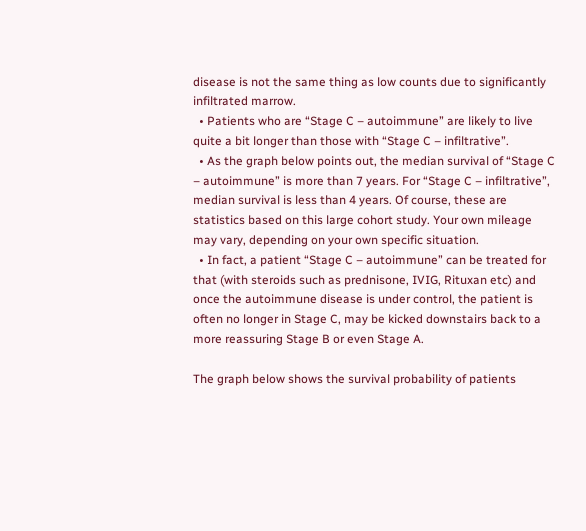disease is not the same thing as low counts due to significantly infiltrated marrow.
  • Patients who are “Stage C – autoimmune” are likely to live quite a bit longer than those with “Stage C – infiltrative”.
  • As the graph below points out, the median survival of “Stage C – autoimmune” is more than 7 years. For “Stage C – infiltrative”, median survival is less than 4 years. Of course, these are statistics based on this large cohort study. Your own mileage may vary, depending on your own specific situation.
  • In fact, a patient “Stage C – autoimmune” can be treated for that (with steroids such as prednisone, IVIG, Rituxan etc) and once the autoimmune disease is under control, the patient is often no longer in Stage C, may be kicked downstairs back to a more reassuring Stage B or even Stage A.

The graph below shows the survival probability of patients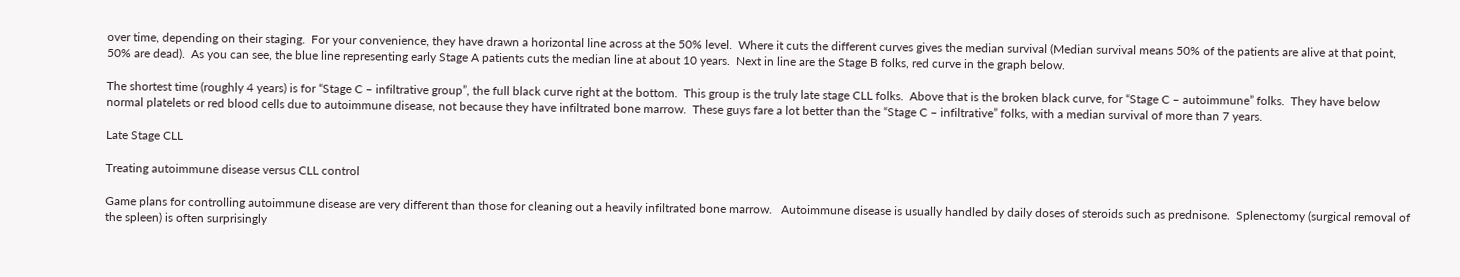over time, depending on their staging.  For your convenience, they have drawn a horizontal line across at the 50% level.  Where it cuts the different curves gives the median survival (Median survival means 50% of the patients are alive at that point, 50% are dead).  As you can see, the blue line representing early Stage A patients cuts the median line at about 10 years.  Next in line are the Stage B folks, red curve in the graph below.

The shortest time (roughly 4 years) is for “Stage C – infiltrative group”, the full black curve right at the bottom.  This group is the truly late stage CLL folks.  Above that is the broken black curve, for “Stage C – autoimmune” folks.  They have below normal platelets or red blood cells due to autoimmune disease, not because they have infiltrated bone marrow.  These guys fare a lot better than the “Stage C – infiltrative” folks, with a median survival of more than 7 years.

Late Stage CLL

Treating autoimmune disease versus CLL control

Game plans for controlling autoimmune disease are very different than those for cleaning out a heavily infiltrated bone marrow.   Autoimmune disease is usually handled by daily doses of steroids such as prednisone.  Splenectomy (surgical removal of the spleen) is often surprisingly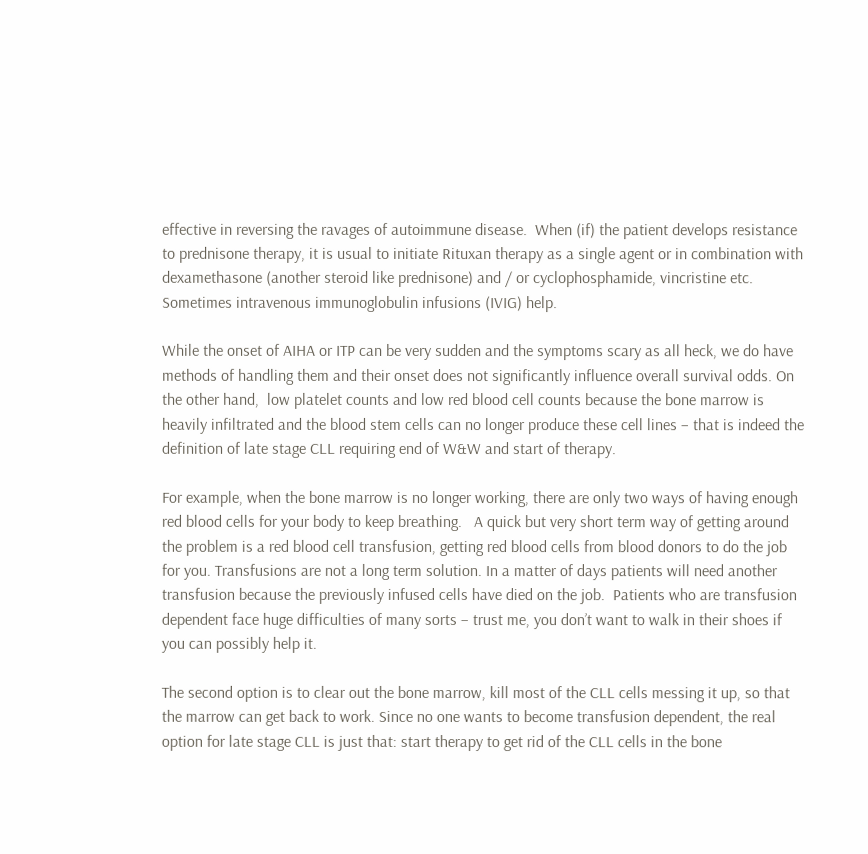effective in reversing the ravages of autoimmune disease.  When (if) the patient develops resistance to prednisone therapy, it is usual to initiate Rituxan therapy as a single agent or in combination with dexamethasone (another steroid like prednisone) and / or cyclophosphamide, vincristine etc. Sometimes intravenous immunoglobulin infusions (IVIG) help.

While the onset of AIHA or ITP can be very sudden and the symptoms scary as all heck, we do have methods of handling them and their onset does not significantly influence overall survival odds. On the other hand,  low platelet counts and low red blood cell counts because the bone marrow is heavily infiltrated and the blood stem cells can no longer produce these cell lines – that is indeed the definition of late stage CLL requiring end of W&W and start of therapy.

For example, when the bone marrow is no longer working, there are only two ways of having enough red blood cells for your body to keep breathing.   A quick but very short term way of getting around the problem is a red blood cell transfusion, getting red blood cells from blood donors to do the job for you. Transfusions are not a long term solution. In a matter of days patients will need another transfusion because the previously infused cells have died on the job.  Patients who are transfusion dependent face huge difficulties of many sorts – trust me, you don’t want to walk in their shoes if you can possibly help it.

The second option is to clear out the bone marrow, kill most of the CLL cells messing it up, so that the marrow can get back to work. Since no one wants to become transfusion dependent, the real option for late stage CLL is just that: start therapy to get rid of the CLL cells in the bone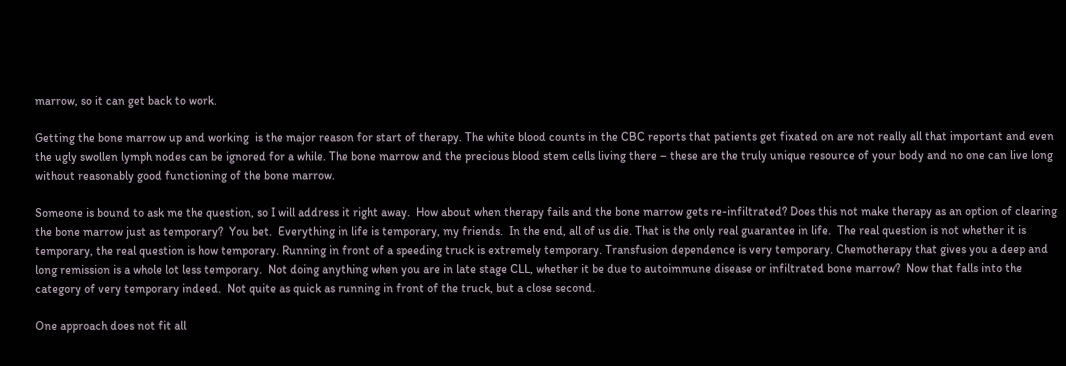marrow, so it can get back to work.

Getting the bone marrow up and working  is the major reason for start of therapy. The white blood counts in the CBC reports that patients get fixated on are not really all that important and even the ugly swollen lymph nodes can be ignored for a while. The bone marrow and the precious blood stem cells living there – these are the truly unique resource of your body and no one can live long without reasonably good functioning of the bone marrow.

Someone is bound to ask me the question, so I will address it right away.  How about when therapy fails and the bone marrow gets re-infiltrated? Does this not make therapy as an option of clearing the bone marrow just as temporary?  You bet.  Everything in life is temporary, my friends.  In the end, all of us die. That is the only real guarantee in life.  The real question is not whether it is temporary, the real question is how temporary. Running in front of a speeding truck is extremely temporary. Transfusion dependence is very temporary. Chemotherapy that gives you a deep and long remission is a whole lot less temporary.  Not doing anything when you are in late stage CLL, whether it be due to autoimmune disease or infiltrated bone marrow?  Now that falls into the category of very temporary indeed.  Not quite as quick as running in front of the truck, but a close second.

One approach does not fit all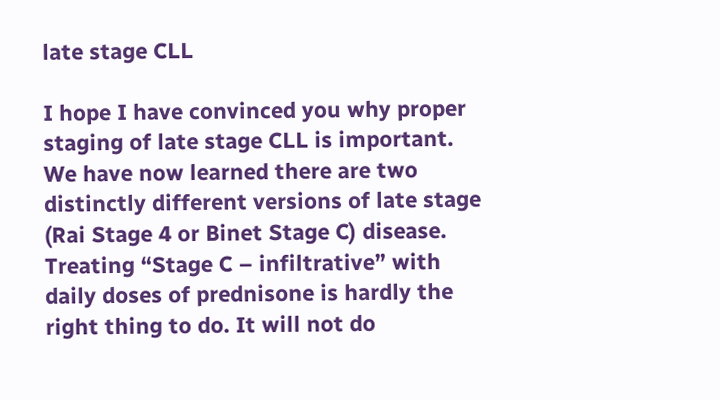late stage CLL

I hope I have convinced you why proper staging of late stage CLL is important.  We have now learned there are two distinctly different versions of late stage (Rai Stage 4 or Binet Stage C) disease. Treating “Stage C – infiltrative” with daily doses of prednisone is hardly the right thing to do. It will not do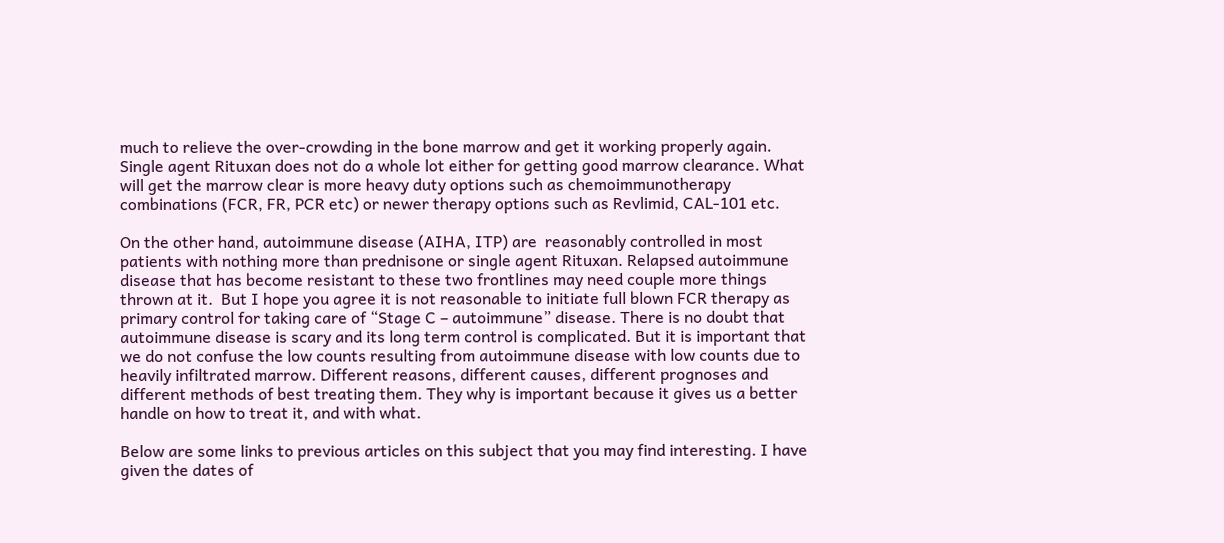much to relieve the over-crowding in the bone marrow and get it working properly again. Single agent Rituxan does not do a whole lot either for getting good marrow clearance. What will get the marrow clear is more heavy duty options such as chemoimmunotherapy combinations (FCR, FR, PCR etc) or newer therapy options such as Revlimid, CAL-101 etc.

On the other hand, autoimmune disease (AIHA, ITP) are  reasonably controlled in most patients with nothing more than prednisone or single agent Rituxan. Relapsed autoimmune disease that has become resistant to these two frontlines may need couple more things thrown at it.  But I hope you agree it is not reasonable to initiate full blown FCR therapy as primary control for taking care of “Stage C – autoimmune” disease. There is no doubt that autoimmune disease is scary and its long term control is complicated. But it is important that we do not confuse the low counts resulting from autoimmune disease with low counts due to heavily infiltrated marrow. Different reasons, different causes, different prognoses and different methods of best treating them. They why is important because it gives us a better handle on how to treat it, and with what.

Below are some links to previous articles on this subject that you may find interesting. I have given the dates of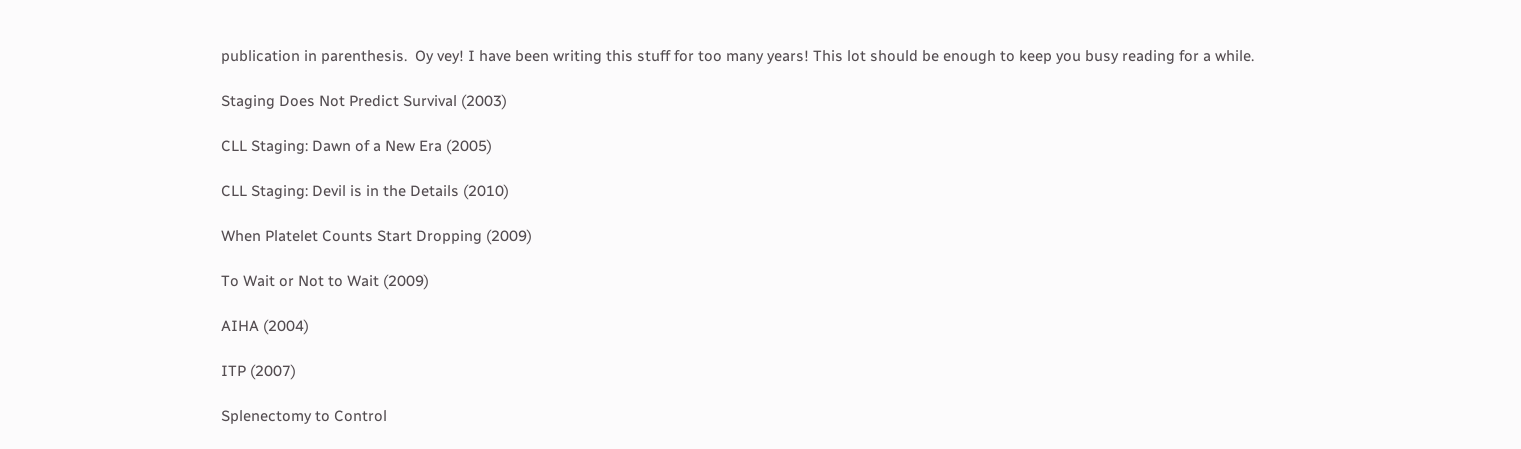publication in parenthesis.  Oy vey! I have been writing this stuff for too many years! This lot should be enough to keep you busy reading for a while.

Staging Does Not Predict Survival (2003)

CLL Staging: Dawn of a New Era (2005)

CLL Staging: Devil is in the Details (2010)

When Platelet Counts Start Dropping (2009)

To Wait or Not to Wait (2009)

AIHA (2004)

ITP (2007)

Splenectomy to Control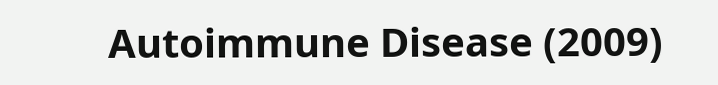Autoimmune Disease (2009)